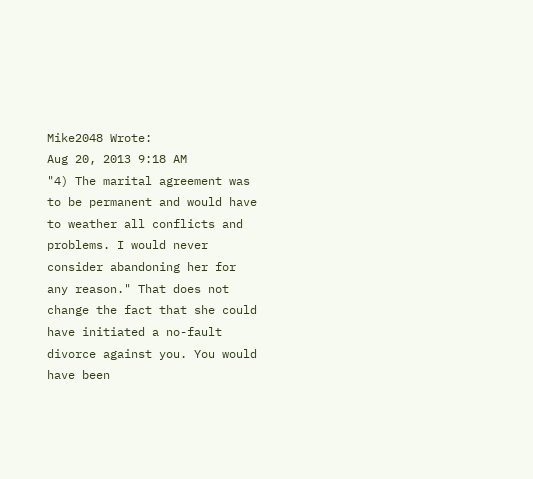Mike2048 Wrote:
Aug 20, 2013 9:18 AM
"4) The marital agreement was to be permanent and would have to weather all conflicts and problems. I would never consider abandoning her for any reason." That does not change the fact that she could have initiated a no-fault divorce against you. You would have been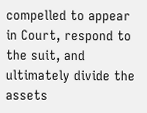compelled to appear in Court, respond to the suit, and ultimately divide the assets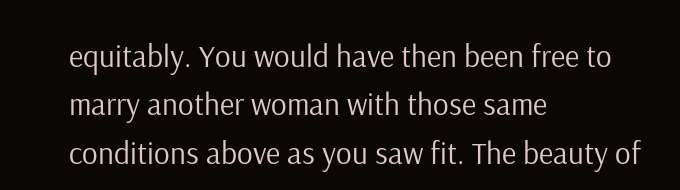equitably. You would have then been free to marry another woman with those same conditions above as you saw fit. The beauty of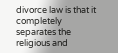divorce law is that it completely separates the religious and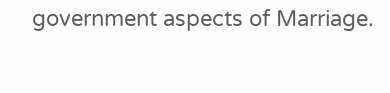government aspects of Marriage.